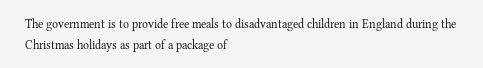The government is to provide free meals to disadvantaged children in England during the Christmas holidays as part of a package of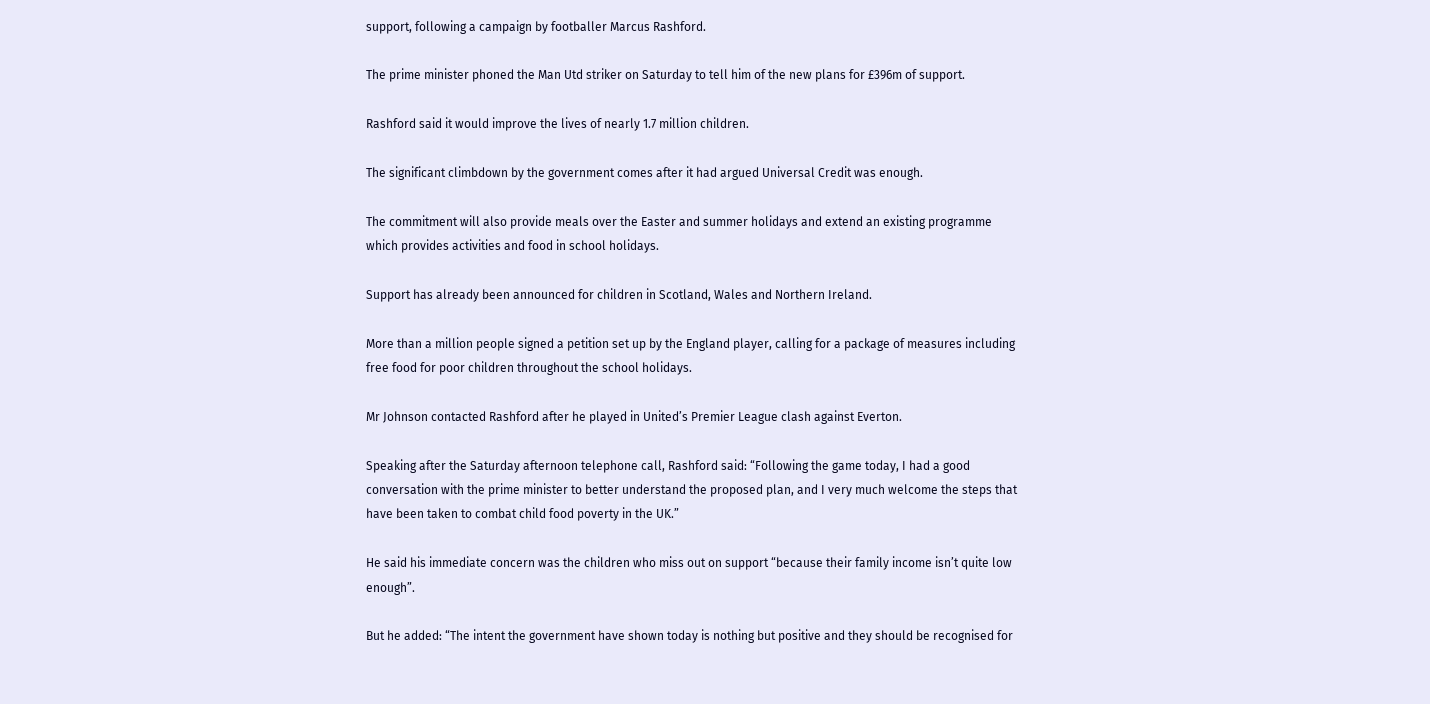support, following a campaign by footballer Marcus Rashford.

The prime minister phoned the Man Utd striker on Saturday to tell him of the new plans for £396m of support.

Rashford said it would improve the lives of nearly 1.7 million children.

The significant climbdown by the government comes after it had argued Universal Credit was enough.

The commitment will also provide meals over the Easter and summer holidays and extend an existing programme which provides activities and food in school holidays.

Support has already been announced for children in Scotland, Wales and Northern Ireland.

More than a million people signed a petition set up by the England player, calling for a package of measures including free food for poor children throughout the school holidays.

Mr Johnson contacted Rashford after he played in United’s Premier League clash against Everton.

Speaking after the Saturday afternoon telephone call, Rashford said: “Following the game today, I had a good conversation with the prime minister to better understand the proposed plan, and I very much welcome the steps that have been taken to combat child food poverty in the UK.”

He said his immediate concern was the children who miss out on support “because their family income isn’t quite low enough”.

But he added: “The intent the government have shown today is nothing but positive and they should be recognised for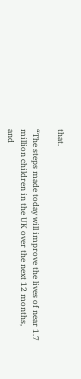that.

“The steps made today will improve the lives of near 1.7 million children in the UK over the next 12 months, and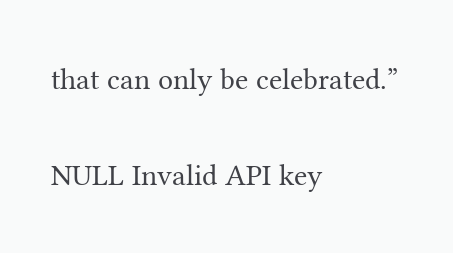that can only be celebrated.”

NULL Invalid API key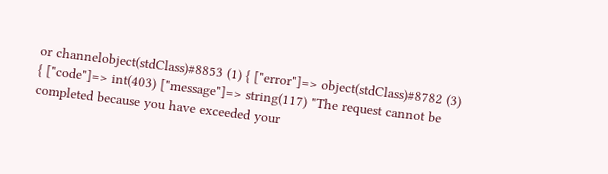or channelobject(stdClass)#8853 (1) { ["error"]=> object(stdClass)#8782 (3) { ["code"]=> int(403) ["message"]=> string(117) "The request cannot be completed because you have exceeded your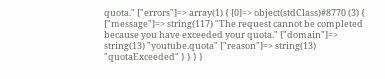quota." ["errors"]=> array(1) { [0]=> object(stdClass)#8770 (3) { ["message"]=> string(117) "The request cannot be completed because you have exceeded your quota." ["domain"]=> string(13) "youtube.quota" ["reason"]=> string(13) "quotaExceeded" } } } }